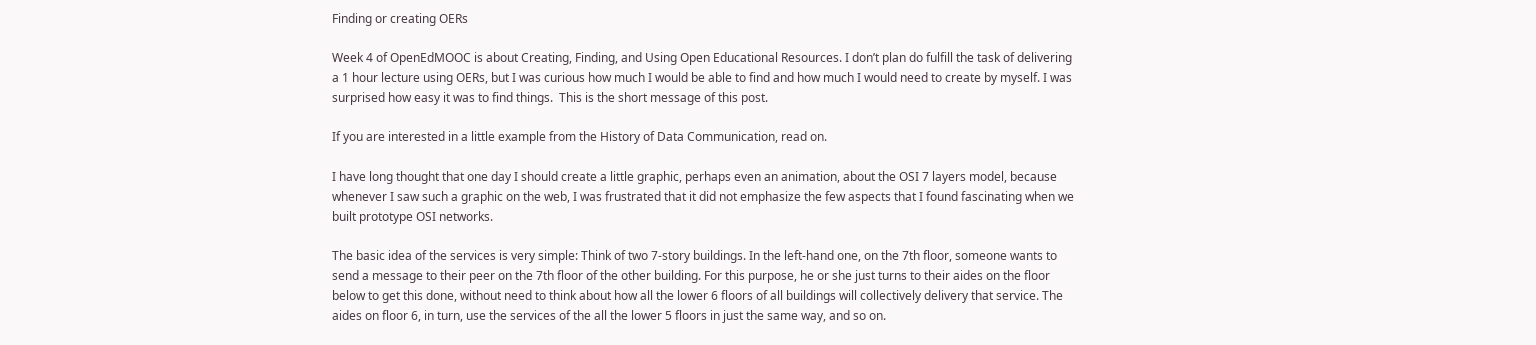Finding or creating OERs

Week 4 of OpenEdMOOC is about Creating, Finding, and Using Open Educational Resources. I don’t plan do fulfill the task of delivering a 1 hour lecture using OERs, but I was curious how much I would be able to find and how much I would need to create by myself. I was surprised how easy it was to find things.  This is the short message of this post.

If you are interested in a little example from the History of Data Communication, read on.

I have long thought that one day I should create a little graphic, perhaps even an animation, about the OSI 7 layers model, because whenever I saw such a graphic on the web, I was frustrated that it did not emphasize the few aspects that I found fascinating when we built prototype OSI networks.

The basic idea of the services is very simple: Think of two 7-story buildings. In the left-hand one, on the 7th floor, someone wants to send a message to their peer on the 7th floor of the other building. For this purpose, he or she just turns to their aides on the floor below to get this done, without need to think about how all the lower 6 floors of all buildings will collectively delivery that service. The aides on floor 6, in turn, use the services of the all the lower 5 floors in just the same way, and so on.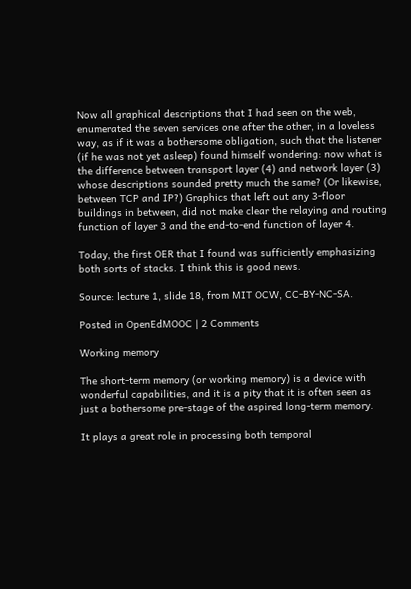Now all graphical descriptions that I had seen on the web, enumerated the seven services one after the other, in a loveless way, as if it was a bothersome obligation, such that the listener (if he was not yet asleep) found himself wondering: now what is the difference between transport layer (4) and network layer (3) whose descriptions sounded pretty much the same? (Or likewise, between TCP and IP?) Graphics that left out any 3-floor buildings in between, did not make clear the relaying and routing function of layer 3 and the end-to-end function of layer 4.

Today, the first OER that I found was sufficiently emphasizing both sorts of stacks. I think this is good news.

Source: lecture 1, slide 18, from MIT OCW, CC-BY-NC-SA.

Posted in OpenEdMOOC | 2 Comments

Working memory

The short-term memory (or working memory) is a device with wonderful capabilities, and it is a pity that it is often seen as just a bothersome pre-stage of the aspired long-term memory.

It plays a great role in processing both temporal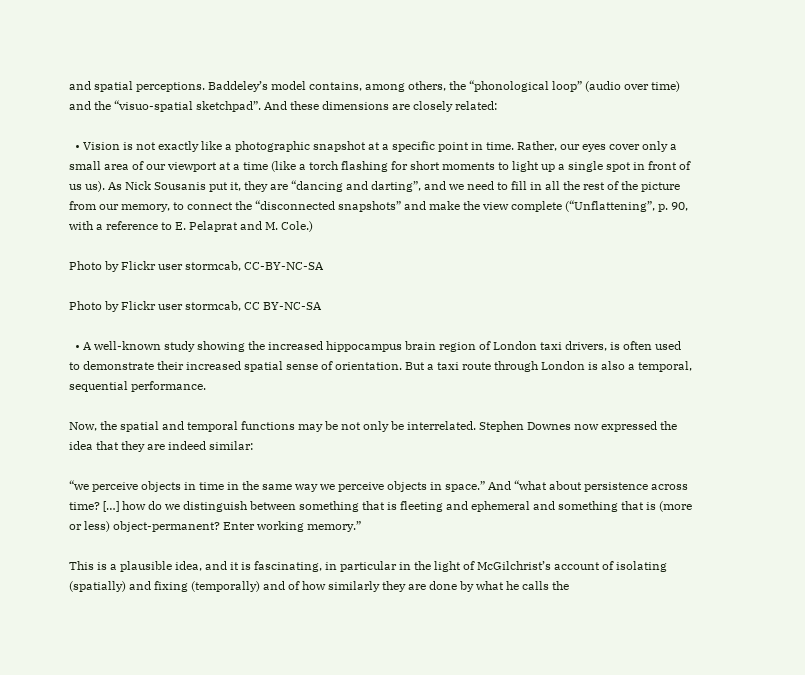and spatial perceptions. Baddeley’s model contains, among others, the “phonological loop” (audio over time) and the “visuo-spatial sketchpad”. And these dimensions are closely related:

  • Vision is not exactly like a photographic snapshot at a specific point in time. Rather, our eyes cover only a small area of our viewport at a time (like a torch flashing for short moments to light up a single spot in front of us us). As Nick Sousanis put it, they are “dancing and darting”, and we need to fill in all the rest of the picture from our memory, to connect the “disconnected snapshots” and make the view complete (“Unflattening”, p. 90, with a reference to E. Pelaprat and M. Cole.)

Photo by Flickr user stormcab, CC-BY-NC-SA

Photo by Flickr user stormcab, CC BY-NC-SA

  • A well-known study showing the increased hippocampus brain region of London taxi drivers, is often used to demonstrate their increased spatial sense of orientation. But a taxi route through London is also a temporal, sequential performance.

Now, the spatial and temporal functions may be not only be interrelated. Stephen Downes now expressed the idea that they are indeed similar:

“we perceive objects in time in the same way we perceive objects in space.” And “what about persistence across time? […] how do we distinguish between something that is fleeting and ephemeral and something that is (more or less) object-permanent? Enter working memory.”

This is a plausible idea, and it is fascinating, in particular in the light of McGilchrist’s account of isolating (spatially) and fixing (temporally) and of how similarly they are done by what he calls the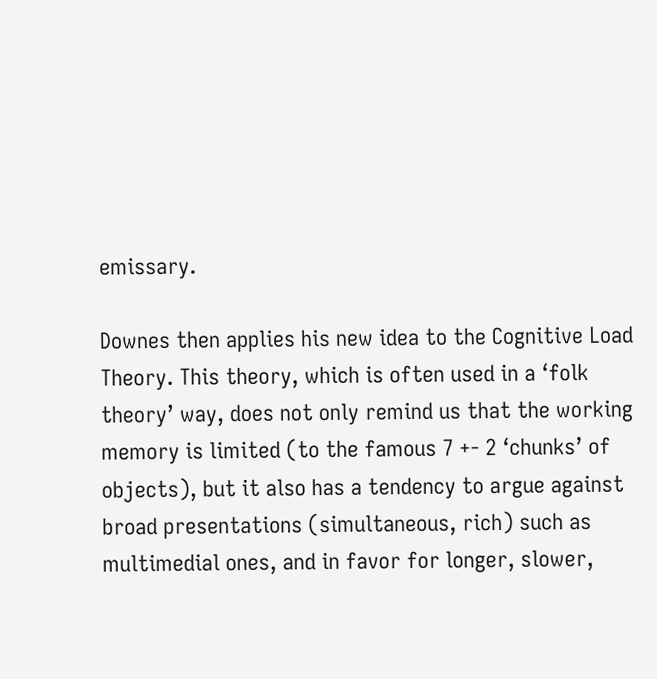emissary.

Downes then applies his new idea to the Cognitive Load Theory. This theory, which is often used in a ‘folk theory’ way, does not only remind us that the working memory is limited (to the famous 7 +- 2 ‘chunks’ of objects), but it also has a tendency to argue against broad presentations (simultaneous, rich) such as multimedial ones, and in favor for longer, slower,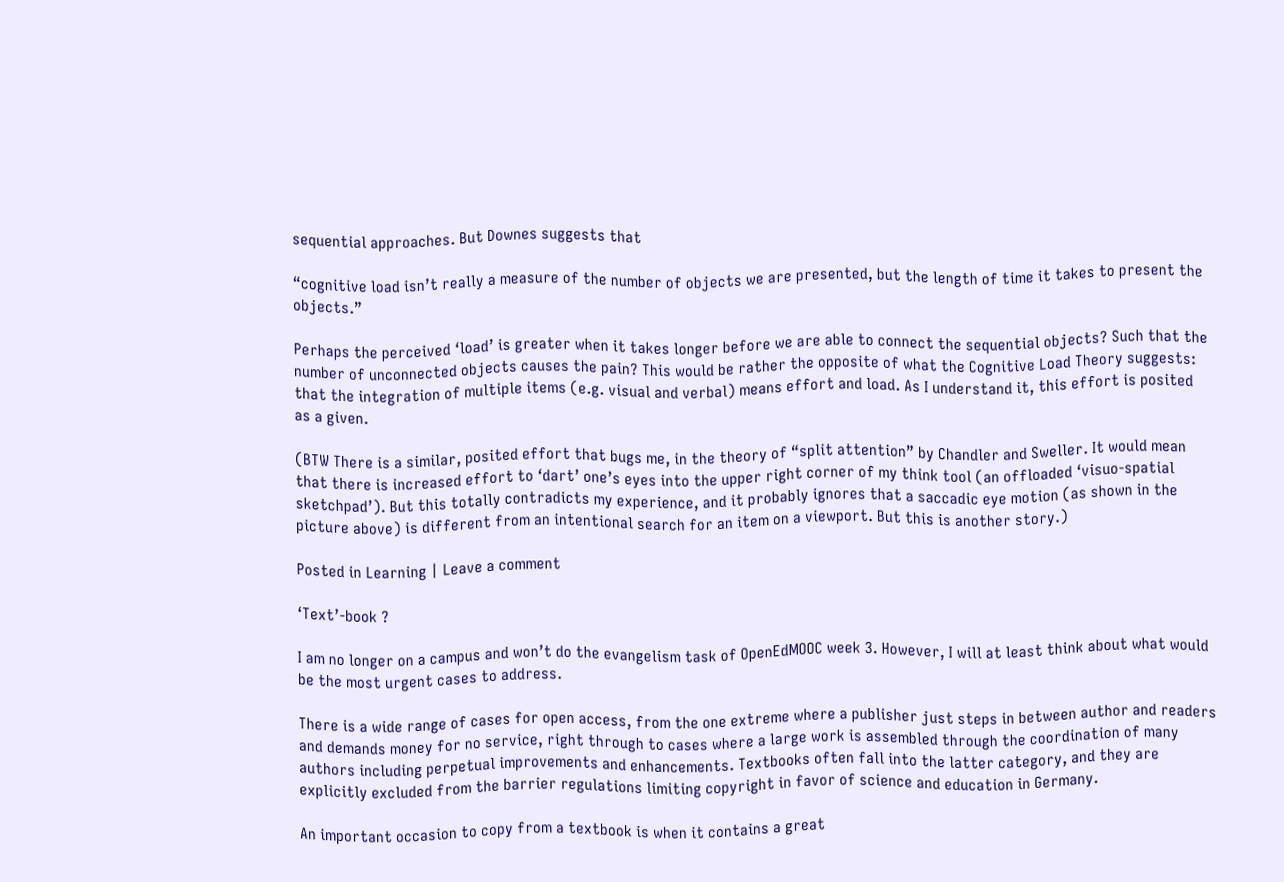sequential approaches. But Downes suggests that

“cognitive load isn’t really a measure of the number of objects we are presented, but the length of time it takes to present the objects.”

Perhaps the perceived ‘load’ is greater when it takes longer before we are able to connect the sequential objects? Such that the number of unconnected objects causes the pain? This would be rather the opposite of what the Cognitive Load Theory suggests: that the integration of multiple items (e.g. visual and verbal) means effort and load. As I understand it, this effort is posited as a given.

(BTW There is a similar, posited effort that bugs me, in the theory of “split attention” by Chandler and Sweller. It would mean that there is increased effort to ‘dart’ one’s eyes into the upper right corner of my think tool (an offloaded ‘visuo-spatial sketchpad’). But this totally contradicts my experience, and it probably ignores that a saccadic eye motion (as shown in the picture above) is different from an intentional search for an item on a viewport. But this is another story.)

Posted in Learning | Leave a comment

‘Text’-book ?

I am no longer on a campus and won’t do the evangelism task of OpenEdMOOC week 3. However, I will at least think about what would be the most urgent cases to address.

There is a wide range of cases for open access, from the one extreme where a publisher just steps in between author and readers and demands money for no service, right through to cases where a large work is assembled through the coordination of many authors including perpetual improvements and enhancements. Textbooks often fall into the latter category, and they are explicitly excluded from the barrier regulations limiting copyright in favor of science and education in Germany.

An important occasion to copy from a textbook is when it contains a great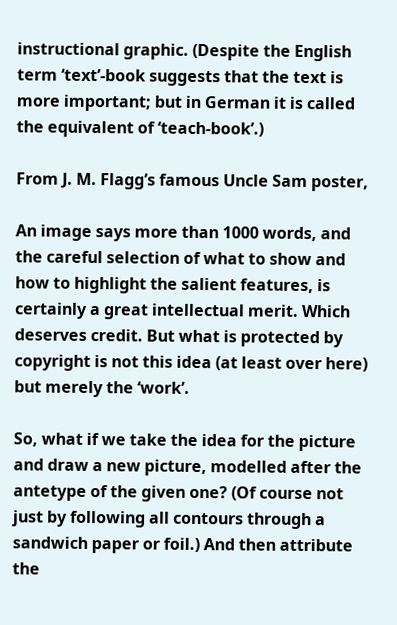instructional graphic. (Despite the English term ‘text’-book suggests that the text is more important; but in German it is called the equivalent of ‘teach-book’.)

From J. M. Flagg’s famous Uncle Sam poster,

An image says more than 1000 words, and the careful selection of what to show and how to highlight the salient features, is certainly a great intellectual merit. Which deserves credit. But what is protected by copyright is not this idea (at least over here) but merely the ‘work’.

So, what if we take the idea for the picture and draw a new picture, modelled after the antetype of the given one? (Of course not just by following all contours through a sandwich paper or foil.) And then attribute the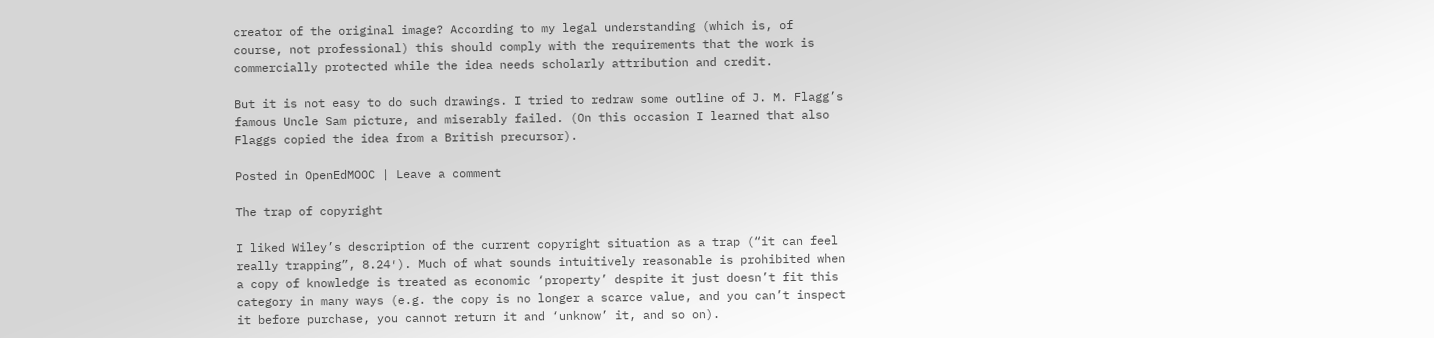creator of the original image? According to my legal understanding (which is, of course, not professional) this should comply with the requirements that the work is commercially protected while the idea needs scholarly attribution and credit.

But it is not easy to do such drawings. I tried to redraw some outline of J. M. Flagg’s famous Uncle Sam picture, and miserably failed. (On this occasion I learned that also Flaggs copied the idea from a British precursor).

Posted in OpenEdMOOC | Leave a comment

The trap of copyright

I liked Wiley’s description of the current copyright situation as a trap (“it can feel really trapping”, 8.24′). Much of what sounds intuitively reasonable is prohibited when a copy of knowledge is treated as economic ‘property’ despite it just doesn’t fit this category in many ways (e.g. the copy is no longer a scarce value, and you can’t inspect it before purchase, you cannot return it and ‘unknow’ it, and so on).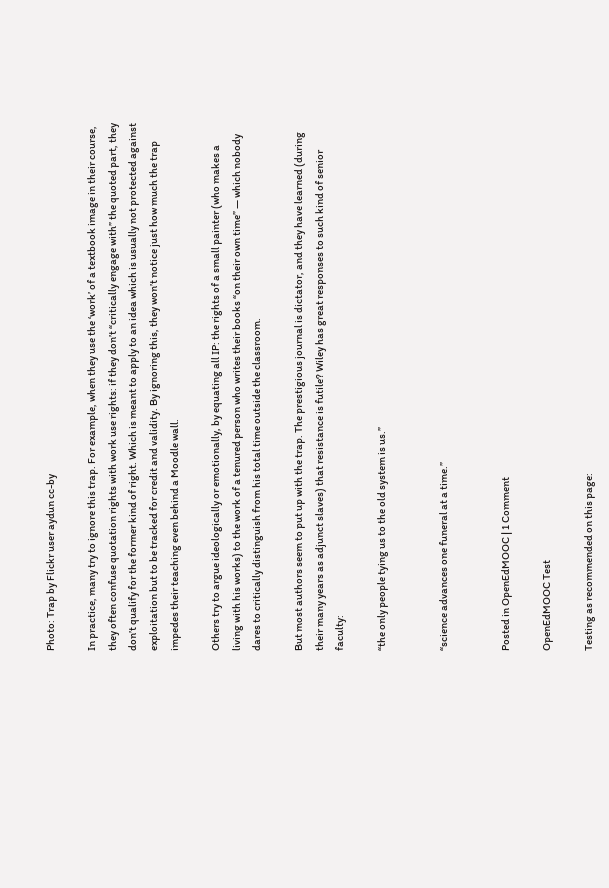Photo: Trap by Flickr user aydun cc-by

In practice, many try to ignore this trap. For example, when they use the ‘work’ of a textbook image in their course, they often confuse quotation rights with work use rights: if they don’t “critically engage with” the quoted part, they don’t qualify for the former kind of right. Which is meant to apply to an idea which is usually not protected against exploitation but to be tracked for credit and validity. By ignoring this, they won’t notice just how much the trap impedes their teaching even behind a Moodle wall.

Others try to argue ideologically or emotionally, by equating all IP: the rights of a small painter (who makes a living with his works) to the work of a tenured person who writes their books “on their own time” — which nobody dares to critically distinguish from his total time outside the classroom.

But most authors seem to put up with the trap. The prestigious journal is dictator, and they have learned (during their many years as adjunct slaves) that resistance is futile? Wiley has great responses to such kind of senior faculty:

“the only people tying us to the old system is us.”


“science advances one funeral at a time.”


Posted in OpenEdMOOC | 1 Comment

OpenEdMOOC Test

Testing as recommended on this page: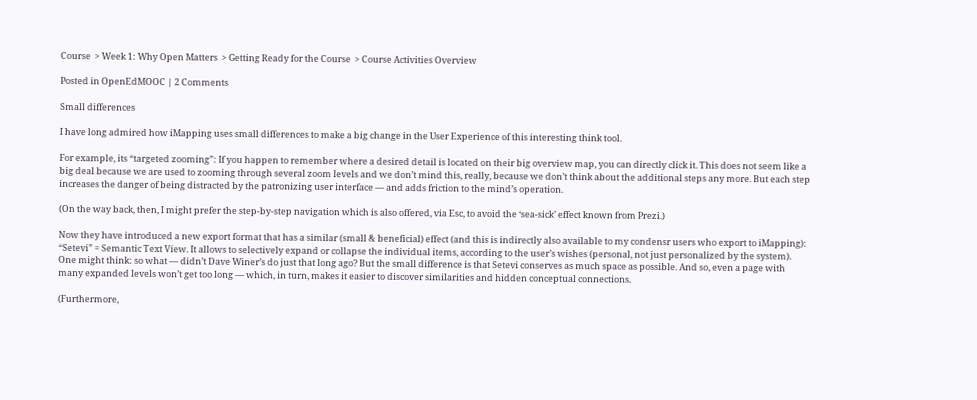Course  > Week 1: Why Open Matters  > Getting Ready for the Course  > Course Activities Overview

Posted in OpenEdMOOC | 2 Comments

Small differences

I have long admired how iMapping uses small differences to make a big change in the User Experience of this interesting think tool.

For example, its “targeted zooming”: If you happen to remember where a desired detail is located on their big overview map, you can directly click it. This does not seem like a big deal because we are used to zooming through several zoom levels and we don’t mind this, really, because we don’t think about the additional steps any more. But each step increases the danger of being distracted by the patronizing user interface — and adds friction to the mind’s operation.

(On the way back, then, I might prefer the step-by-step navigation which is also offered, via Esc, to avoid the ‘sea-sick’ effect known from Prezi.)

Now they have introduced a new export format that has a similar (small & beneficial) effect (and this is indirectly also available to my condensr users who export to iMapping): “Setevi” = Semantic Text View. It allows to selectively expand or collapse the individual items, according to the user’s wishes (personal, not just personalized by the system). One might think: so what — didn’t Dave Winer’s do just that long ago? But the small difference is that Setevi conserves as much space as possible. And so, even a page with many expanded levels won’t get too long — which, in turn, makes it easier to discover similarities and hidden conceptual connections.

(Furthermore,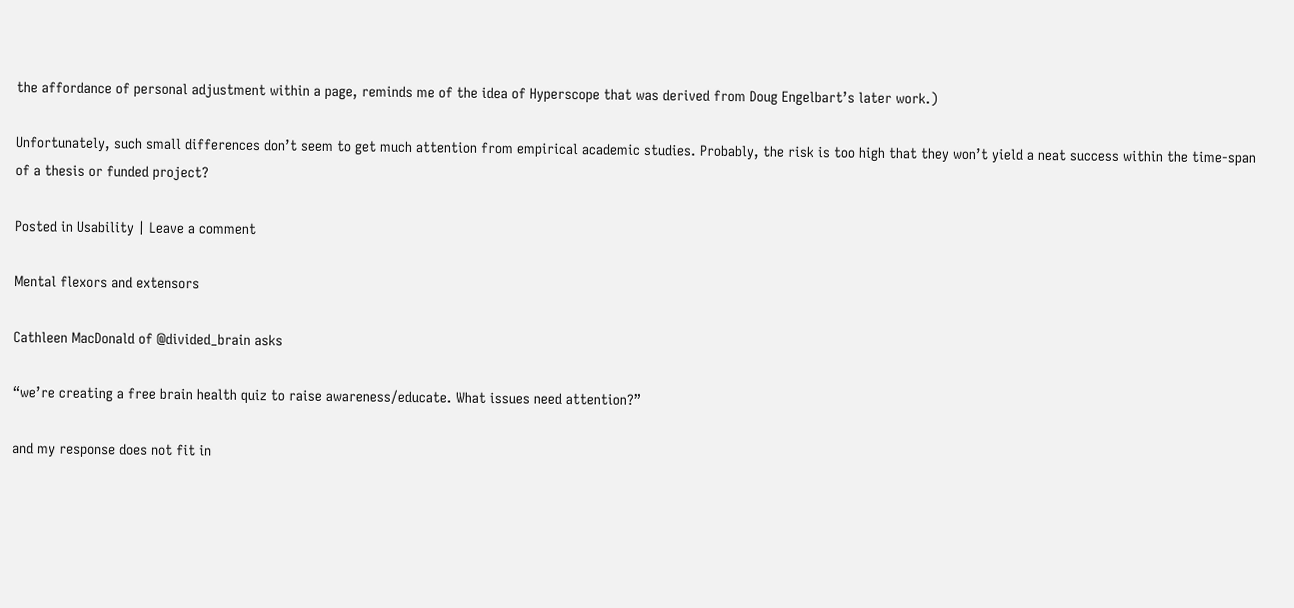the affordance of personal adjustment within a page, reminds me of the idea of Hyperscope that was derived from Doug Engelbart’s later work.)

Unfortunately, such small differences don’t seem to get much attention from empirical academic studies. Probably, the risk is too high that they won’t yield a neat success within the time-span of a thesis or funded project?

Posted in Usability | Leave a comment

Mental flexors and extensors

Cathleen MacDonald of @divided_brain asks

“we’re creating a free brain health quiz to raise awareness/educate. What issues need attention?”

and my response does not fit in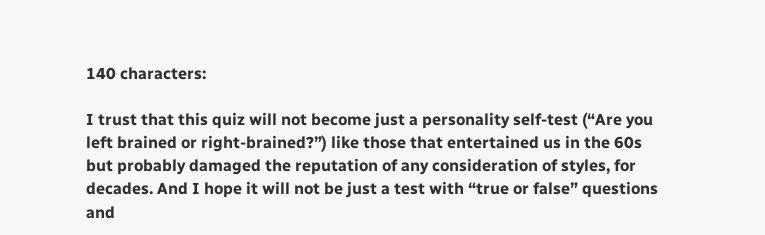140 characters:

I trust that this quiz will not become just a personality self-test (“Are you left brained or right-brained?”) like those that entertained us in the 60s but probably damaged the reputation of any consideration of styles, for decades. And I hope it will not be just a test with “true or false” questions and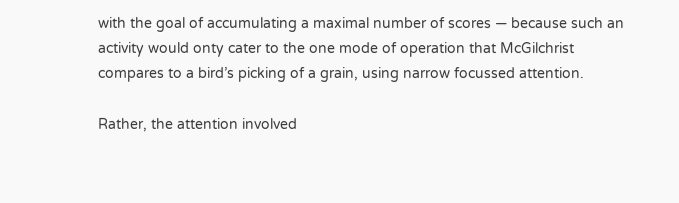with the goal of accumulating a maximal number of scores — because such an activity would onty cater to the one mode of operation that McGilchrist compares to a bird’s picking of a grain, using narrow focussed attention.

Rather, the attention involved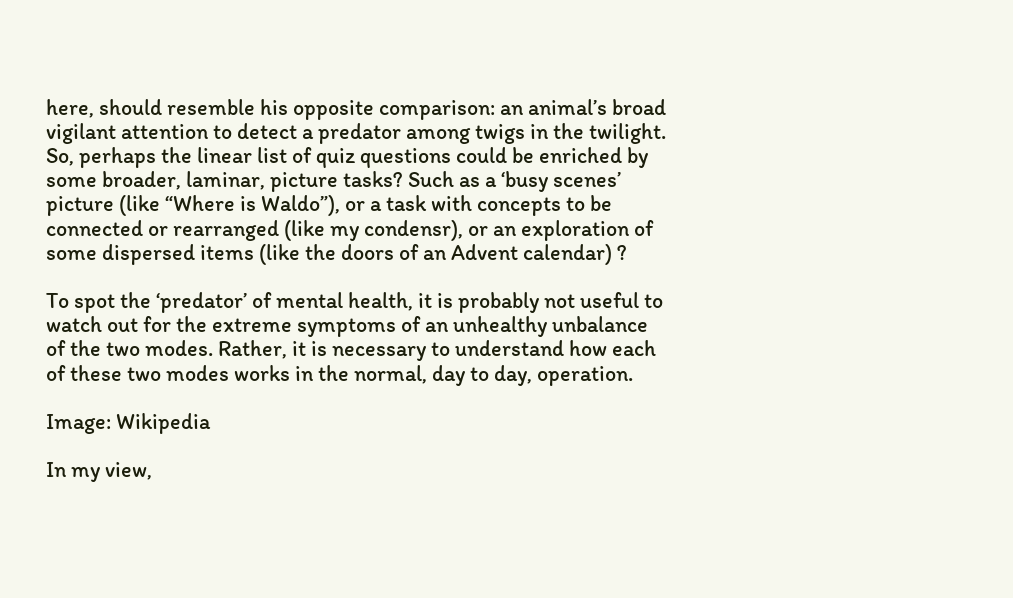here, should resemble his opposite comparison: an animal’s broad vigilant attention to detect a predator among twigs in the twilight. So, perhaps the linear list of quiz questions could be enriched by some broader, laminar, picture tasks? Such as a ‘busy scenes’ picture (like “Where is Waldo”), or a task with concepts to be connected or rearranged (like my condensr), or an exploration of some dispersed items (like the doors of an Advent calendar) ?

To spot the ‘predator’ of mental health, it is probably not useful to watch out for the extreme symptoms of an unhealthy unbalance of the two modes. Rather, it is necessary to understand how each of these two modes works in the normal, day to day, operation.

Image: Wikipedia

In my view,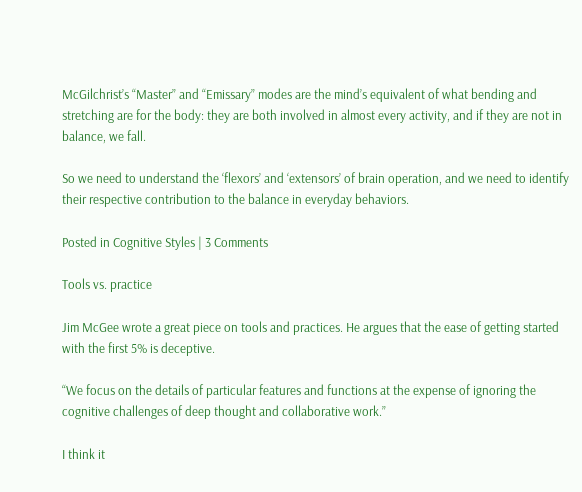McGilchrist’s “Master” and “Emissary” modes are the mind’s equivalent of what bending and stretching are for the body: they are both involved in almost every activity, and if they are not in balance, we fall.

So we need to understand the ‘flexors’ and ‘extensors’ of brain operation, and we need to identify their respective contribution to the balance in everyday behaviors.

Posted in Cognitive Styles | 3 Comments

Tools vs. practice

Jim McGee wrote a great piece on tools and practices. He argues that the ease of getting started with the first 5% is deceptive.

“We focus on the details of particular features and functions at the expense of ignoring the cognitive challenges of deep thought and collaborative work.”

I think it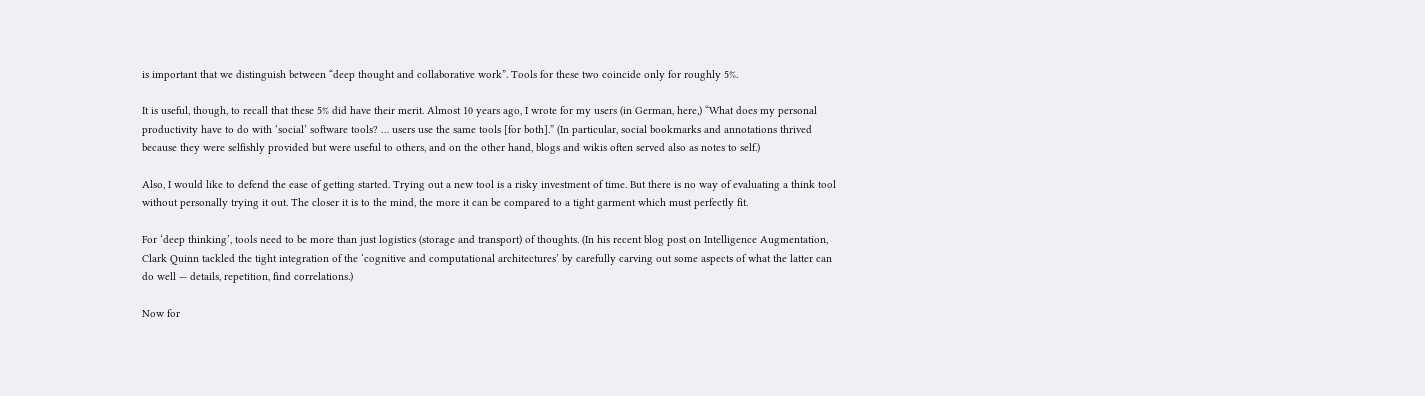is important that we distinguish between “deep thought and collaborative work”. Tools for these two coincide only for roughly 5%.

It is useful, though, to recall that these 5% did have their merit. Almost 10 years ago, I wrote for my users (in German, here,) “What does my personal productivity have to do with ‘social’ software tools? … users use the same tools [for both].” (In particular, social bookmarks and annotations thrived because they were selfishly provided but were useful to others, and on the other hand, blogs and wikis often served also as notes to self.)

Also, I would like to defend the ease of getting started. Trying out a new tool is a risky investment of time. But there is no way of evaluating a think tool without personally trying it out. The closer it is to the mind, the more it can be compared to a tight garment which must perfectly fit.

For ‘deep thinking’, tools need to be more than just logistics (storage and transport) of thoughts. (In his recent blog post on Intelligence Augmentation, Clark Quinn tackled the tight integration of the ‘cognitive and computational architectures’ by carefully carving out some aspects of what the latter can do well — details, repetition, find correlations.)

Now for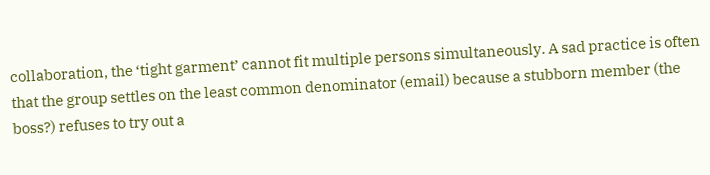collaboration, the ‘tight garment’ cannot fit multiple persons simultaneously. A sad practice is often that the group settles on the least common denominator (email) because a stubborn member (the boss?) refuses to try out a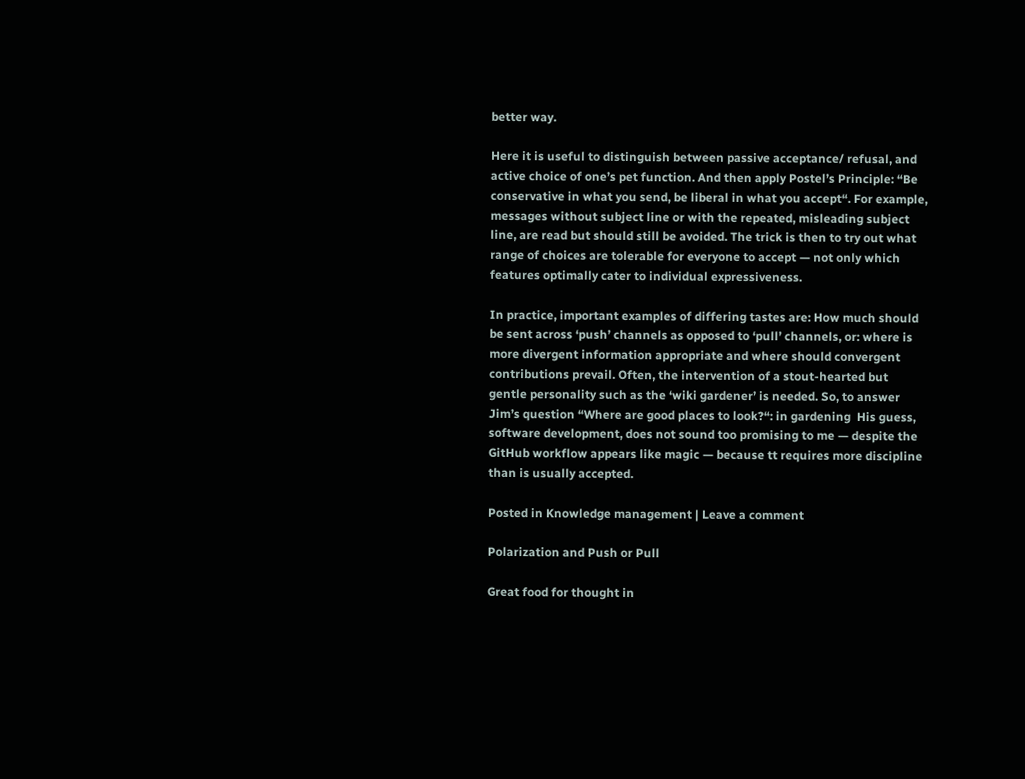better way.

Here it is useful to distinguish between passive acceptance/ refusal, and active choice of one’s pet function. And then apply Postel’s Principle: “Be conservative in what you send, be liberal in what you accept“. For example, messages without subject line or with the repeated, misleading subject line, are read but should still be avoided. The trick is then to try out what range of choices are tolerable for everyone to accept — not only which features optimally cater to individual expressiveness.

In practice, important examples of differing tastes are: How much should be sent across ‘push’ channels as opposed to ‘pull’ channels, or: where is more divergent information appropriate and where should convergent contributions prevail. Often, the intervention of a stout-hearted but gentle personality such as the ‘wiki gardener’ is needed. So, to answer Jim’s question “Where are good places to look?“: in gardening  His guess, software development, does not sound too promising to me — despite the GitHub workflow appears like magic — because tt requires more discipline than is usually accepted.

Posted in Knowledge management | Leave a comment

Polarization and Push or Pull

Great food for thought in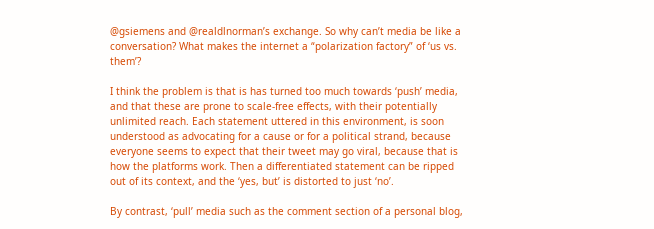@gsiemens and @realdlnorman’s exchange. So why can’t media be like a conversation? What makes the internet a “polarization factory” of ‘us vs. them’?

I think the problem is that is has turned too much towards ‘push’ media, and that these are prone to scale-free effects, with their potentially unlimited reach. Each statement uttered in this environment, is soon understood as advocating for a cause or for a political strand, because everyone seems to expect that their tweet may go viral, because that is how the platforms work. Then a differentiated statement can be ripped out of its context, and the ‘yes, but’ is distorted to just ‘no’.

By contrast, ‘pull’ media such as the comment section of a personal blog,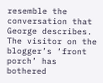resemble the conversation that George describes. The visitor on the blogger’s ‘front porch’ has bothered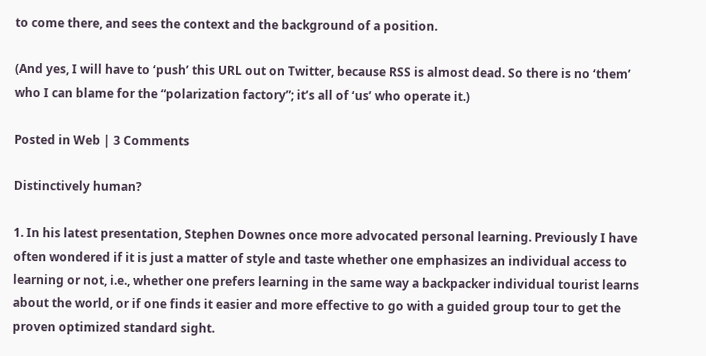to come there, and sees the context and the background of a position.

(And yes, I will have to ‘push’ this URL out on Twitter, because RSS is almost dead. So there is no ‘them’ who I can blame for the “polarization factory”; it’s all of ‘us’ who operate it.)

Posted in Web | 3 Comments

Distinctively human?

1. In his latest presentation, Stephen Downes once more advocated personal learning. Previously I have often wondered if it is just a matter of style and taste whether one emphasizes an individual access to learning or not, i.e., whether one prefers learning in the same way a backpacker individual tourist learns about the world, or if one finds it easier and more effective to go with a guided group tour to get the proven optimized standard sight.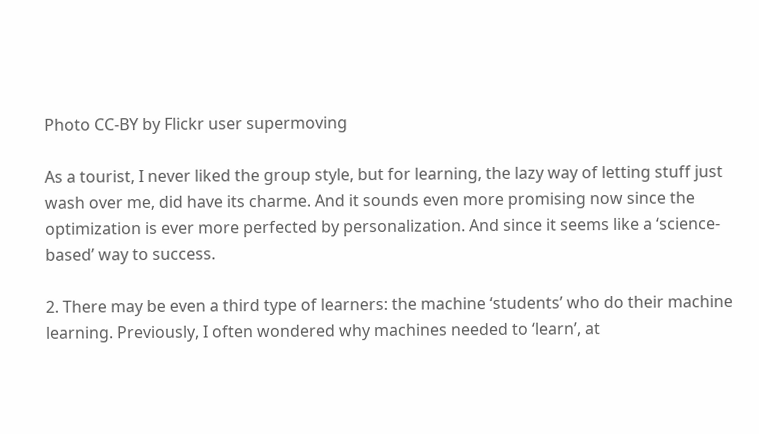Photo CC-BY by Flickr user supermoving

As a tourist, I never liked the group style, but for learning, the lazy way of letting stuff just wash over me, did have its charme. And it sounds even more promising now since the optimization is ever more perfected by personalization. And since it seems like a ‘science-based’ way to success.

2. There may be even a third type of learners: the machine ‘students’ who do their machine learning. Previously, I often wondered why machines needed to ‘learn’, at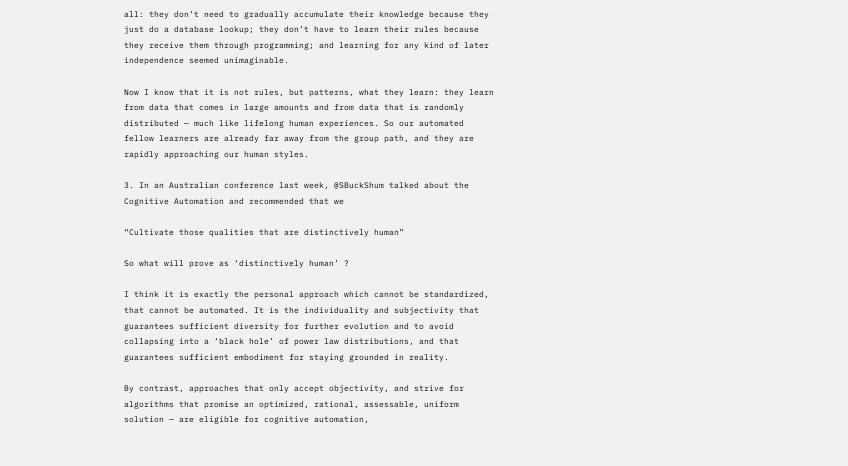all: they don’t need to gradually accumulate their knowledge because they just do a database lookup; they don’t have to learn their rules because they receive them through programming; and learning for any kind of later independence seemed unimaginable.

Now I know that it is not rules, but patterns, what they learn: they learn from data that comes in large amounts and from data that is randomly distributed — much like lifelong human experiences. So our automated fellow learners are already far away from the group path, and they are rapidly approaching our human styles.

3. In an Australian conference last week, @SBuckShum talked about the Cognitive Automation and recommended that we

“Cultivate those qualities that are distinctively human”

So what will prove as ‘distinctively human’ ?

I think it is exactly the personal approach which cannot be standardized, that cannot be automated. It is the individuality and subjectivity that guarantees sufficient diversity for further evolution and to avoid collapsing into a ‘black hole’ of power law distributions, and that guarantees sufficient embodiment for staying grounded in reality.

By contrast, approaches that only accept objectivity, and strive for algorithms that promise an optimized, rational, assessable, uniform solution — are eligible for cognitive automation,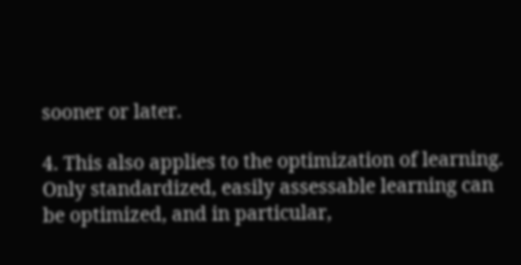sooner or later.

4. This also applies to the optimization of learning. Only standardized, easily assessable learning can be optimized, and in particular,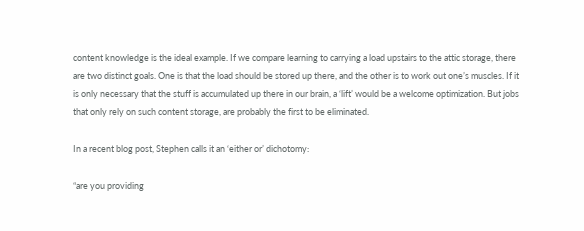content knowledge is the ideal example. If we compare learning to carrying a load upstairs to the attic storage, there are two distinct goals. One is that the load should be stored up there, and the other is to work out one’s muscles. If it is only necessary that the stuff is accumulated up there in our brain, a ‘lift’ would be a welcome optimization. But jobs that only rely on such content storage, are probably the first to be eliminated.

In a recent blog post, Stephen calls it an ‘either or’ dichotomy:

“are you providing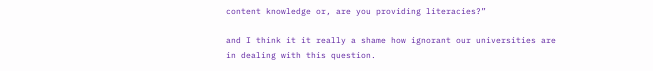content knowledge or, are you providing literacies?”

and I think it it really a shame how ignorant our universities are in dealing with this question.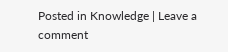Posted in Knowledge | Leave a comment